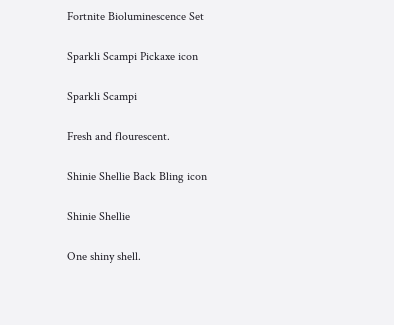Fortnite Bioluminescence Set

Sparkli Scampi Pickaxe icon

Sparkli Scampi

Fresh and flourescent.

Shinie Shellie Back Bling icon

Shinie Shellie

One shiny shell.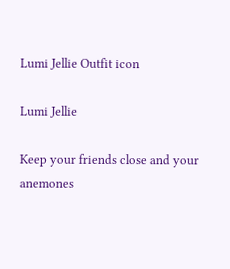Lumi Jellie Outfit icon

Lumi Jellie

Keep your friends close and your anemones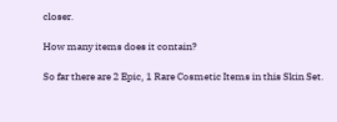closer.

How many items does it contain?

So far there are 2 Epic, 1 Rare Cosmetic Items in this Skin Set.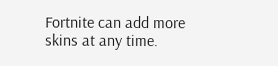Fortnite can add more skins at any time.